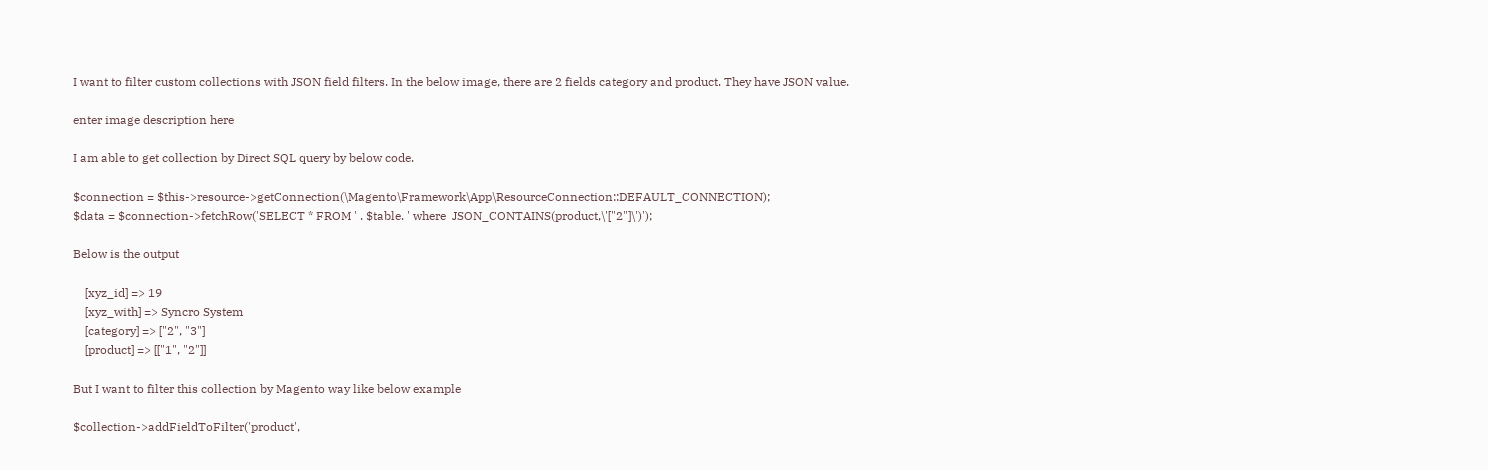I want to filter custom collections with JSON field filters. In the below image, there are 2 fields category and product. They have JSON value.

enter image description here

I am able to get collection by Direct SQL query by below code.

$connection = $this->resource->getConnection(\Magento\Framework\App\ResourceConnection::DEFAULT_CONNECTION);
$data = $connection->fetchRow('SELECT * FROM ' . $table. ' where  JSON_CONTAINS(product,\'["2"]\')');

Below is the output

    [xyz_id] => 19
    [xyz_with] => Syncro System
    [category] => ["2", "3"]
    [product] => [["1", "2"]]

But I want to filter this collection by Magento way like below example

$collection->addFieldToFilter('product',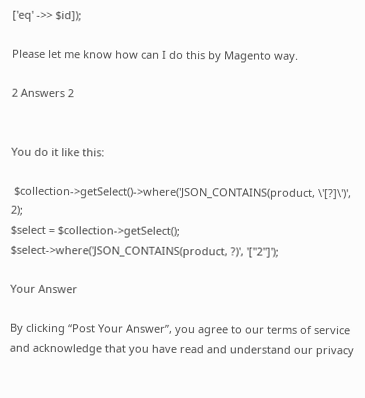['eq' ->> $id]);

Please let me know how can I do this by Magento way.

2 Answers 2


You do it like this:

 $collection->getSelect()->where('JSON_CONTAINS(product, \'[?]\')', 2);
$select = $collection->getSelect();
$select->where('JSON_CONTAINS(product, ?)', '["2"]');

Your Answer

By clicking “Post Your Answer”, you agree to our terms of service and acknowledge that you have read and understand our privacy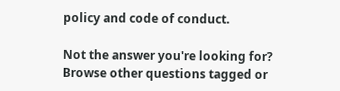policy and code of conduct.

Not the answer you're looking for? Browse other questions tagged or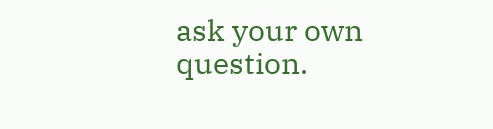ask your own question.